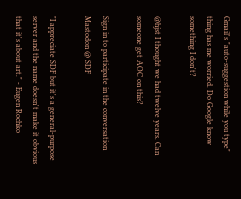Gmail's "auto-suggestion while you type" thing has me worried. Do Google know something I don't?

@hjst I thought we had twelve years. Can someone get AOC on this?

Sign in to participate in the conversation
Mastodon @ SDF

"I appreciate SDF but it's a general-purpose server and the name doesn't make it obvious that it's about art." - Eugen Rochko